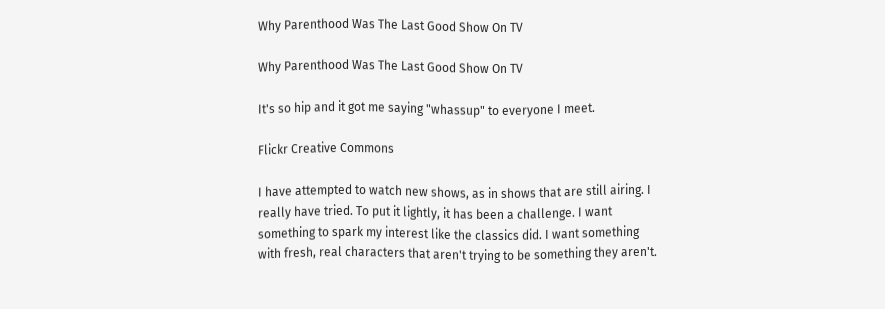Why Parenthood Was The Last Good Show On TV

Why Parenthood Was The Last Good Show On TV

It's so hip and it got me saying "whassup" to everyone I meet.

Flickr Creative Commons

I have attempted to watch new shows, as in shows that are still airing. I really have tried. To put it lightly, it has been a challenge. I want something to spark my interest like the classics did. I want something with fresh, real characters that aren't trying to be something they aren't.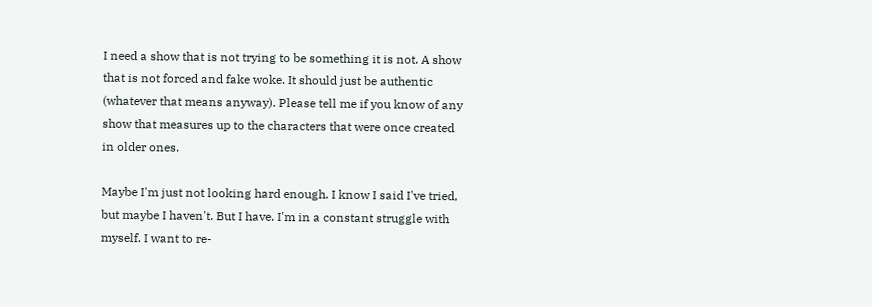I need a show that is not trying to be something it is not. A show that is not forced and fake woke. It should just be authentic (whatever that means anyway). Please tell me if you know of any show that measures up to the characters that were once created in older ones.

Maybe I'm just not looking hard enough. I know I said I've tried, but maybe I haven't. But I have. I'm in a constant struggle with myself. I want to re-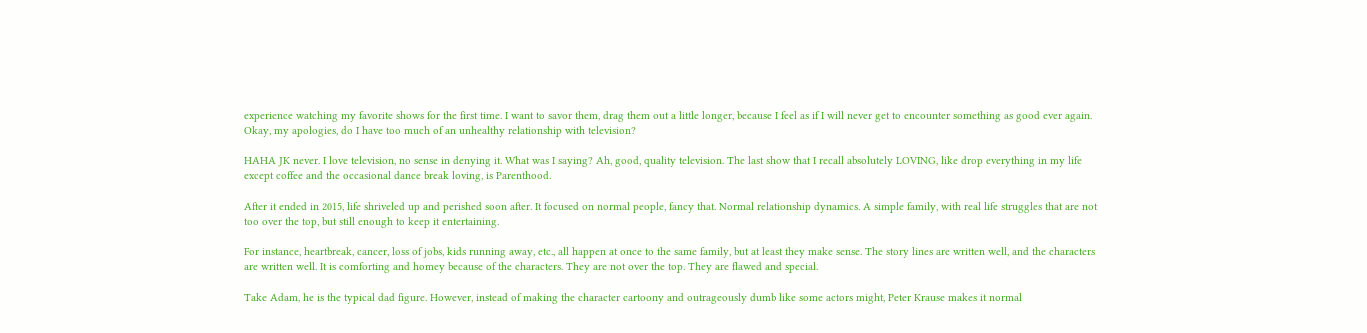experience watching my favorite shows for the first time. I want to savor them, drag them out a little longer, because I feel as if I will never get to encounter something as good ever again. Okay, my apologies, do I have too much of an unhealthy relationship with television?

HAHA JK never. I love television, no sense in denying it. What was I saying? Ah, good, quality television. The last show that I recall absolutely LOVING, like drop everything in my life except coffee and the occasional dance break loving, is Parenthood.

After it ended in 2015, life shriveled up and perished soon after. It focused on normal people, fancy that. Normal relationship dynamics. A simple family, with real life struggles that are not too over the top, but still enough to keep it entertaining.

For instance, heartbreak, cancer, loss of jobs, kids running away, etc., all happen at once to the same family, but at least they make sense. The story lines are written well, and the characters are written well. It is comforting and homey because of the characters. They are not over the top. They are flawed and special.

Take Adam, he is the typical dad figure. However, instead of making the character cartoony and outrageously dumb like some actors might, Peter Krause makes it normal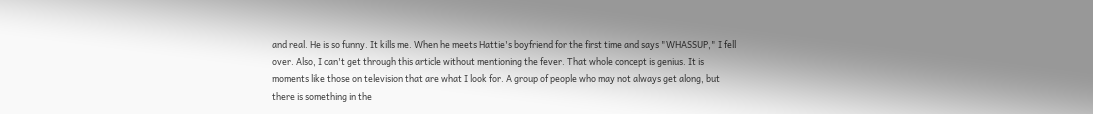and real. He is so funny. It kills me. When he meets Hattie's boyfriend for the first time and says "WHASSUP," I fell over. Also, I can't get through this article without mentioning the fever. That whole concept is genius. It is moments like those on television that are what I look for. A group of people who may not always get along, but there is something in the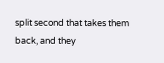split second that takes them back, and they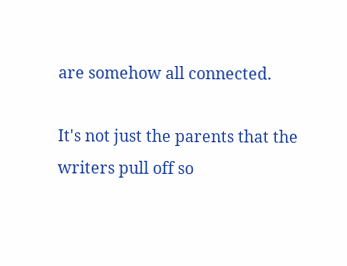are somehow all connected.

It's not just the parents that the writers pull off so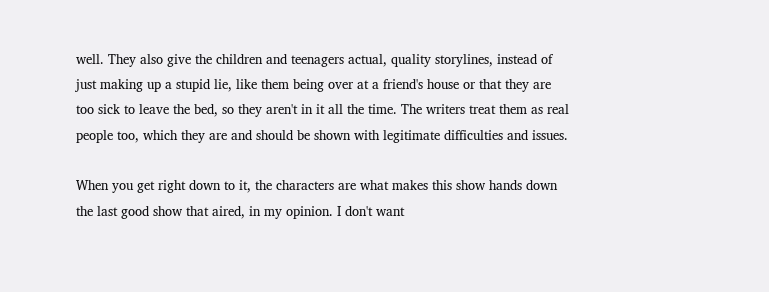well. They also give the children and teenagers actual, quality storylines, instead of just making up a stupid lie, like them being over at a friend's house or that they are too sick to leave the bed, so they aren't in it all the time. The writers treat them as real people too, which they are and should be shown with legitimate difficulties and issues.

When you get right down to it, the characters are what makes this show hands down the last good show that aired, in my opinion. I don't want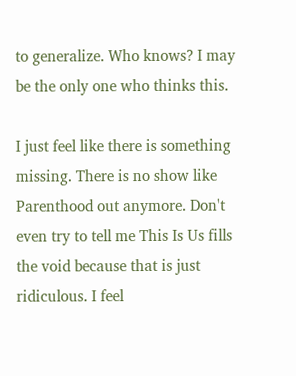to generalize. Who knows? I may be the only one who thinks this.

I just feel like there is something missing. There is no show like Parenthood out anymore. Don't even try to tell me This Is Us fills the void because that is just ridiculous. I feel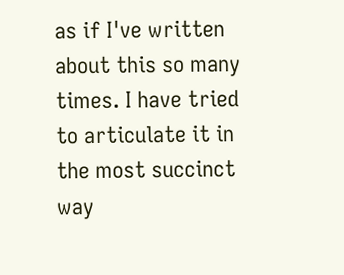as if I've written about this so many times. I have tried to articulate it in the most succinct way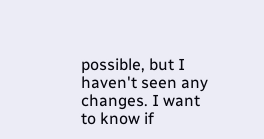possible, but I haven't seen any changes. I want to know if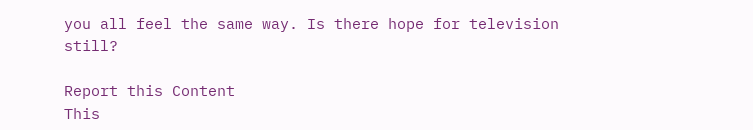you all feel the same way. Is there hope for television still?

Report this Content
This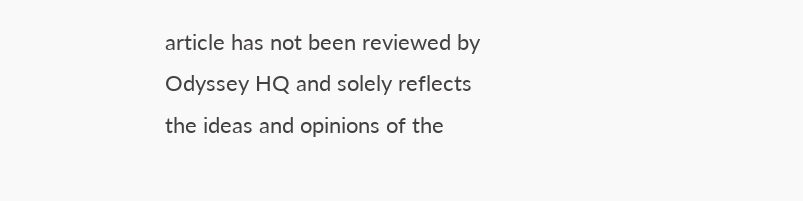article has not been reviewed by Odyssey HQ and solely reflects the ideas and opinions of the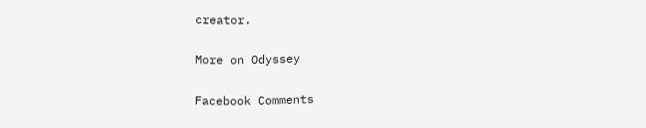creator.

More on Odyssey

Facebook Comments